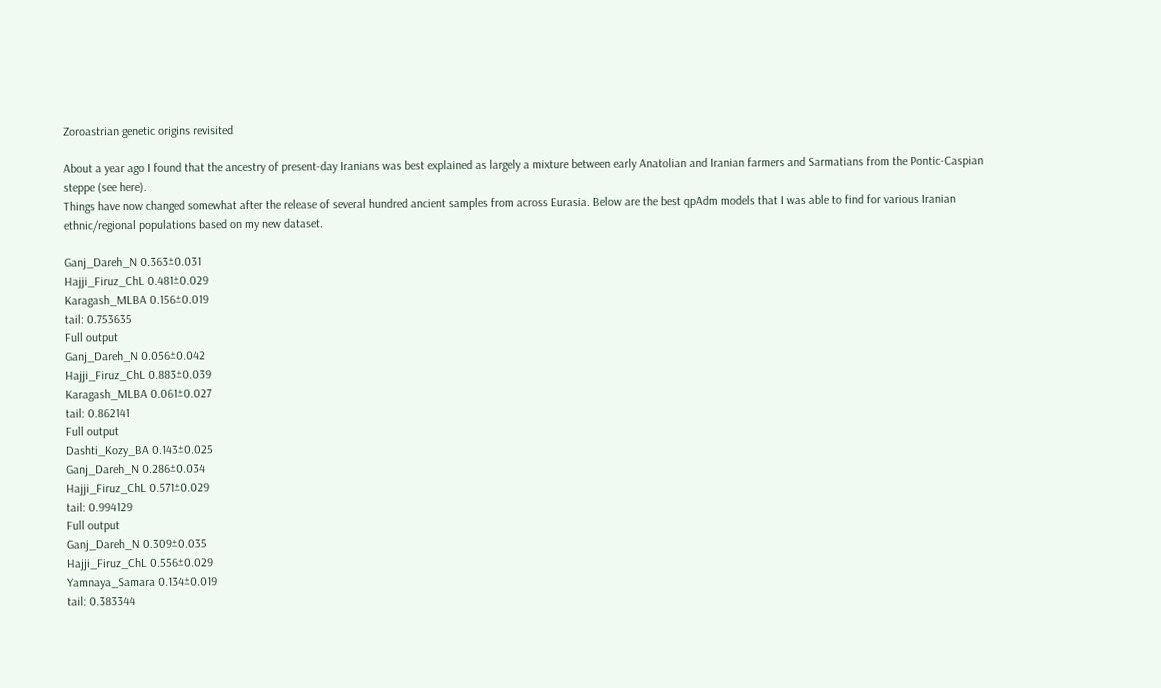Zoroastrian genetic origins revisited

About a year ago I found that the ancestry of present-day Iranians was best explained as largely a mixture between early Anatolian and Iranian farmers and Sarmatians from the Pontic-Caspian steppe (see here).
Things have now changed somewhat after the release of several hundred ancient samples from across Eurasia. Below are the best qpAdm models that I was able to find for various Iranian ethnic/regional populations based on my new dataset.

Ganj_Dareh_N 0.363±0.031
Hajji_Firuz_ChL 0.481±0.029
Karagash_MLBA 0.156±0.019
tail: 0.753635
Full output
Ganj_Dareh_N 0.056±0.042
Hajji_Firuz_ChL 0.883±0.039
Karagash_MLBA 0.061±0.027
tail: 0.862141
Full output
Dashti_Kozy_BA 0.143±0.025
Ganj_Dareh_N 0.286±0.034
Hajji_Firuz_ChL 0.571±0.029
tail: 0.994129
Full output
Ganj_Dareh_N 0.309±0.035
Hajji_Firuz_ChL 0.556±0.029
Yamnaya_Samara 0.134±0.019
tail: 0.383344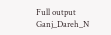Full output
Ganj_Dareh_N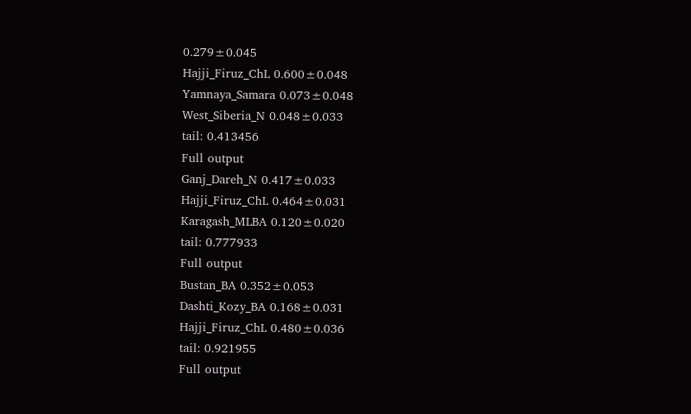0.279±0.045
Hajji_Firuz_ChL 0.600±0.048
Yamnaya_Samara 0.073±0.048
West_Siberia_N 0.048±0.033
tail: 0.413456
Full output
Ganj_Dareh_N 0.417±0.033
Hajji_Firuz_ChL 0.464±0.031
Karagash_MLBA 0.120±0.020
tail: 0.777933
Full output
Bustan_BA 0.352±0.053
Dashti_Kozy_BA 0.168±0.031
Hajji_Firuz_ChL 0.480±0.036
tail: 0.921955
Full output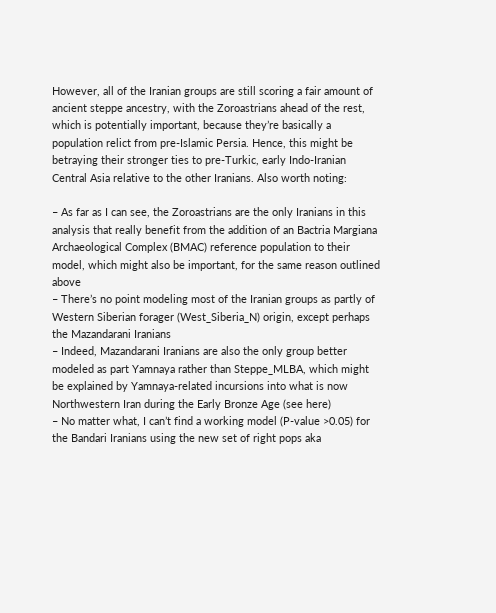However, all of the Iranian groups are still scoring a fair amount of ancient steppe ancestry, with the Zoroastrians ahead of the rest, which is potentially important, because they’re basically a population relict from pre-Islamic Persia. Hence, this might be betraying their stronger ties to pre-Turkic, early Indo-Iranian Central Asia relative to the other Iranians. Also worth noting:

– As far as I can see, the Zoroastrians are the only Iranians in this analysis that really benefit from the addition of an Bactria Margiana Archaeological Complex (BMAC) reference population to their model, which might also be important, for the same reason outlined above
– There’s no point modeling most of the Iranian groups as partly of Western Siberian forager (West_Siberia_N) origin, except perhaps the Mazandarani Iranians
– Indeed, Mazandarani Iranians are also the only group better modeled as part Yamnaya rather than Steppe_MLBA, which might be explained by Yamnaya-related incursions into what is now Northwestern Iran during the Early Bronze Age (see here)
– No matter what, I can’t find a working model (P-value >0.05) for the Bandari Iranians using the new set of right pops aka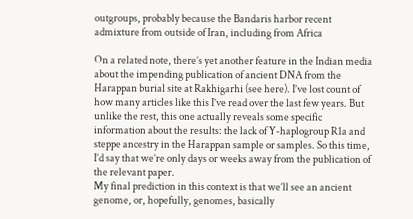outgroups, probably because the Bandaris harbor recent admixture from outside of Iran, including from Africa

On a related note, there’s yet another feature in the Indian media about the impending publication of ancient DNA from the Harappan burial site at Rakhigarhi (see here). I’ve lost count of how many articles like this I’ve read over the last few years. But unlike the rest, this one actually reveals some specific information about the results: the lack of Y-haplogroup R1a and steppe ancestry in the Harappan sample or samples. So this time, I’d say that we’re only days or weeks away from the publication of the relevant paper.
My final prediction in this context is that we’ll see an ancient genome, or, hopefully, genomes, basically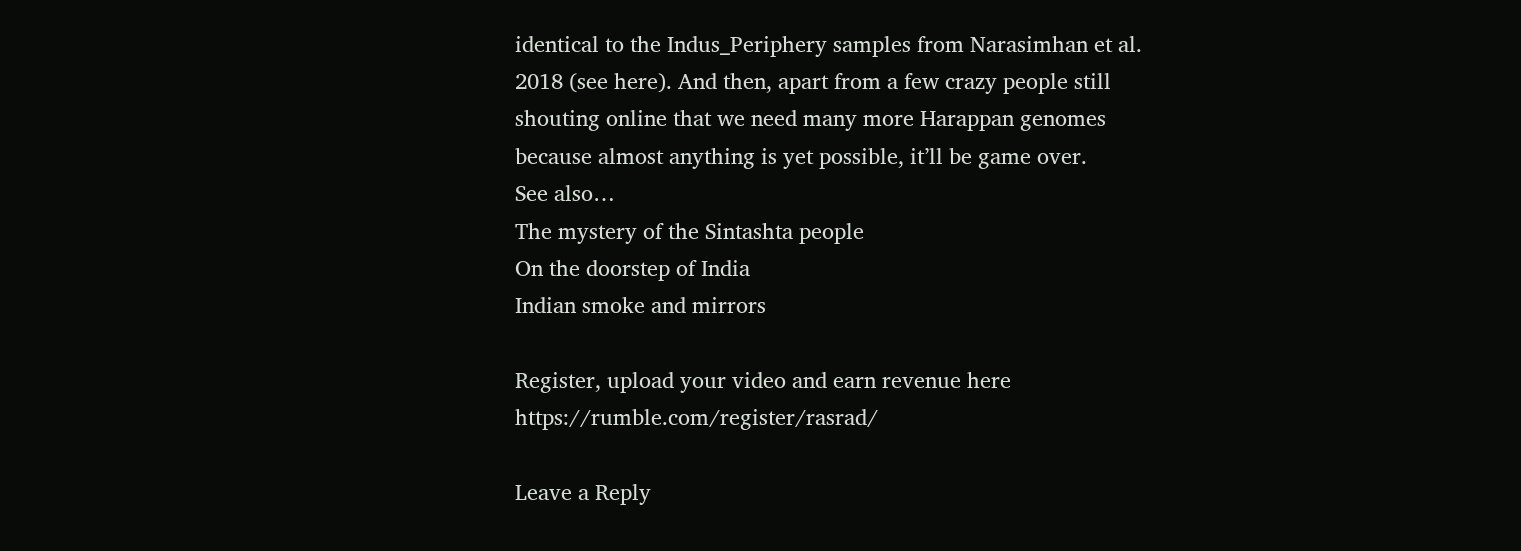identical to the Indus_Periphery samples from Narasimhan et al. 2018 (see here). And then, apart from a few crazy people still shouting online that we need many more Harappan genomes because almost anything is yet possible, it’ll be game over.
See also…
The mystery of the Sintashta people
On the doorstep of India
Indian smoke and mirrors

Register, upload your video and earn revenue here https://rumble.com/register/rasrad/

Leave a Reply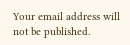Your email address will not be published.